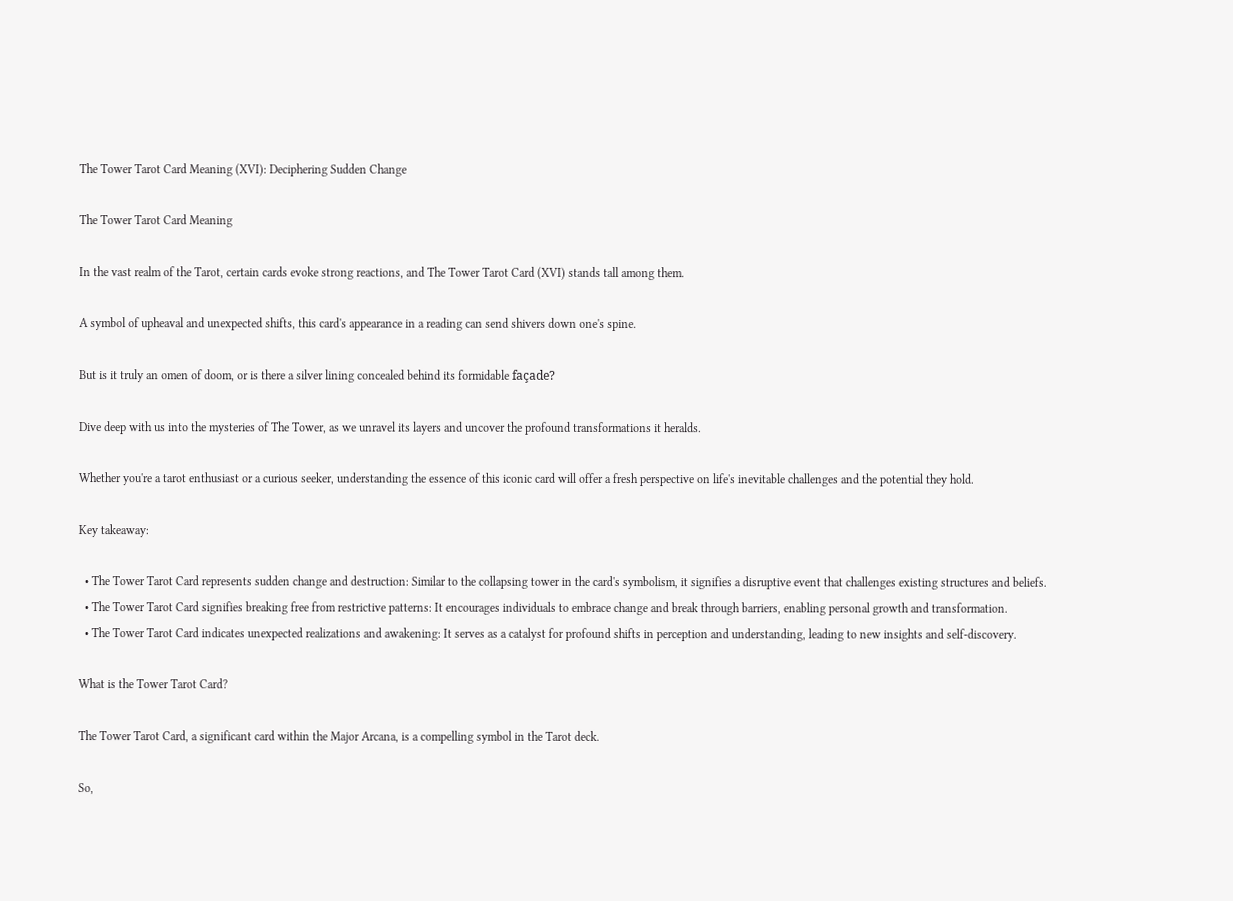The Tower Tarot Card Meaning (XVI): Deciphering Sudden Change

The Tower Tarot Card Meaning

In the vast realm of the Tarot, certain cards evoke strong reactions, and The Tower Tarot Card (XVI) stands tall among them.

A symbol of upheaval and unexpected shifts, this card's appearance in a reading can send shivers down one's spine.

But is it truly an omen of doom, or is there a silver lining concealed behind its formidable façade?

Dive deep with us into the mysteries of The Tower, as we unravel its layers and uncover the profound transformations it heralds.

Whether you're a tarot enthusiast or a curious seeker, understanding the essence of this iconic card will offer a fresh perspective on life's inevitable challenges and the potential they hold.

Key takeaway:

  • The Tower Tarot Card represents sudden change and destruction: Similar to the collapsing tower in the card's symbolism, it signifies a disruptive event that challenges existing structures and beliefs.
  • The Tower Tarot Card signifies breaking free from restrictive patterns: It encourages individuals to embrace change and break through barriers, enabling personal growth and transformation.
  • The Tower Tarot Card indicates unexpected realizations and awakening: It serves as a catalyst for profound shifts in perception and understanding, leading to new insights and self-discovery.

What is the Tower Tarot Card?

The Tower Tarot Card, a significant card within the Major Arcana, is a compelling symbol in the Tarot deck.

So,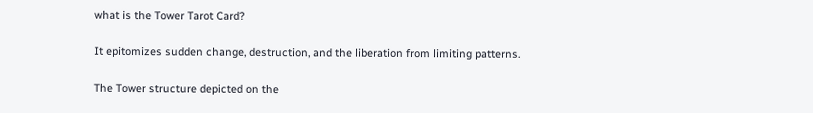what is the Tower Tarot Card?

It epitomizes sudden change, destruction, and the liberation from limiting patterns.

The Tower structure depicted on the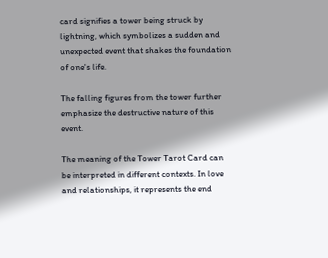card signifies a tower being struck by lightning, which symbolizes a sudden and unexpected event that shakes the foundation of one's life.

The falling figures from the tower further emphasize the destructive nature of this event.

The meaning of the Tower Tarot Card can be interpreted in different contexts. In love and relationships, it represents the end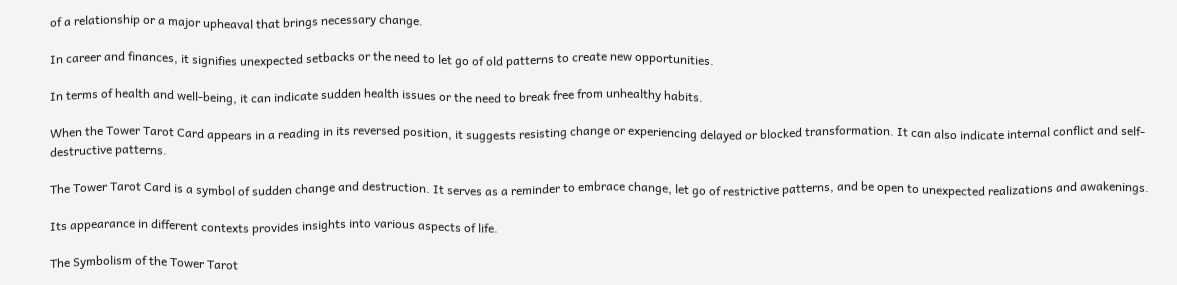of a relationship or a major upheaval that brings necessary change.

In career and finances, it signifies unexpected setbacks or the need to let go of old patterns to create new opportunities.

In terms of health and well-being, it can indicate sudden health issues or the need to break free from unhealthy habits.

When the Tower Tarot Card appears in a reading in its reversed position, it suggests resisting change or experiencing delayed or blocked transformation. It can also indicate internal conflict and self-destructive patterns.

The Tower Tarot Card is a symbol of sudden change and destruction. It serves as a reminder to embrace change, let go of restrictive patterns, and be open to unexpected realizations and awakenings.

Its appearance in different contexts provides insights into various aspects of life.

The Symbolism of the Tower Tarot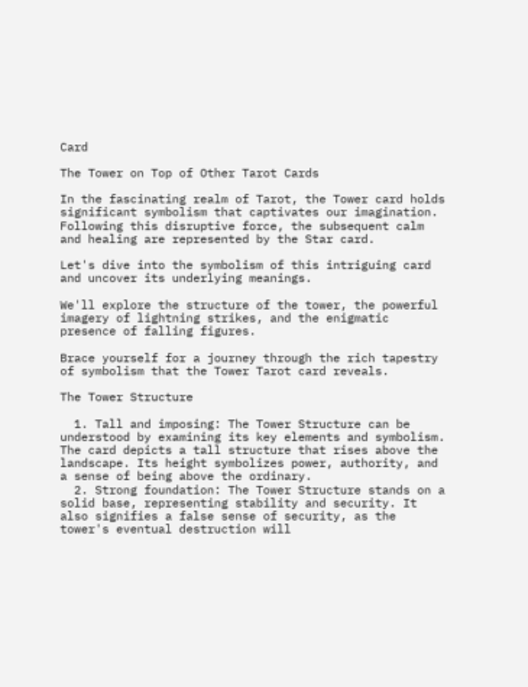Card

The Tower on Top of Other Tarot Cards

In the fascinating realm of Tarot, the Tower card holds significant symbolism that captivates our imagination. Following this disruptive force, the subsequent calm and healing are represented by the Star card.

Let's dive into the symbolism of this intriguing card and uncover its underlying meanings.

We'll explore the structure of the tower, the powerful imagery of lightning strikes, and the enigmatic presence of falling figures.

Brace yourself for a journey through the rich tapestry of symbolism that the Tower Tarot card reveals.

The Tower Structure

  1. Tall and imposing: The Tower Structure can be understood by examining its key elements and symbolism. The card depicts a tall structure that rises above the landscape. Its height symbolizes power, authority, and a sense of being above the ordinary.
  2. Strong foundation: The Tower Structure stands on a solid base, representing stability and security. It also signifies a false sense of security, as the tower's eventual destruction will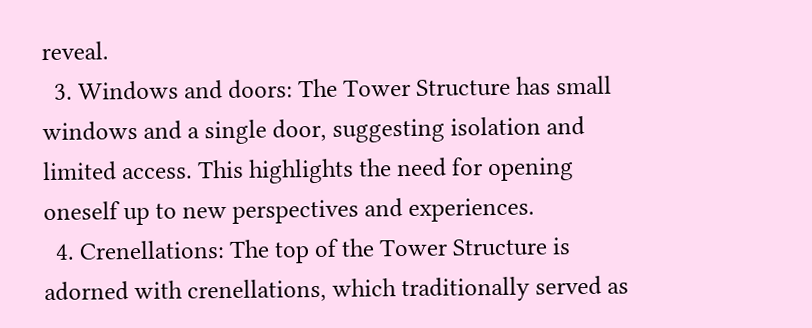reveal.
  3. Windows and doors: The Tower Structure has small windows and a single door, suggesting isolation and limited access. This highlights the need for opening oneself up to new perspectives and experiences.
  4. Crenellations: The top of the Tower Structure is adorned with crenellations, which traditionally served as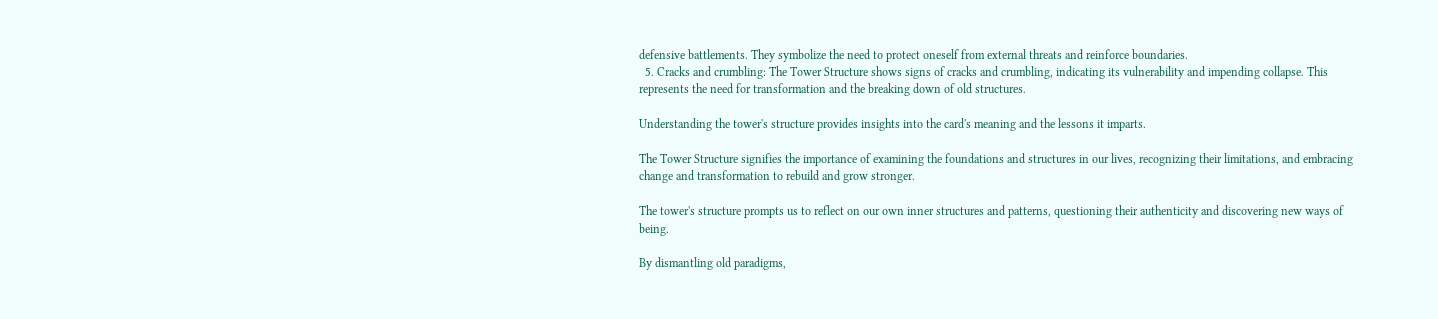defensive battlements. They symbolize the need to protect oneself from external threats and reinforce boundaries.
  5. Cracks and crumbling: The Tower Structure shows signs of cracks and crumbling, indicating its vulnerability and impending collapse. This represents the need for transformation and the breaking down of old structures.

Understanding the tower's structure provides insights into the card's meaning and the lessons it imparts.

The Tower Structure signifies the importance of examining the foundations and structures in our lives, recognizing their limitations, and embracing change and transformation to rebuild and grow stronger.

The tower's structure prompts us to reflect on our own inner structures and patterns, questioning their authenticity and discovering new ways of being.

By dismantling old paradigms,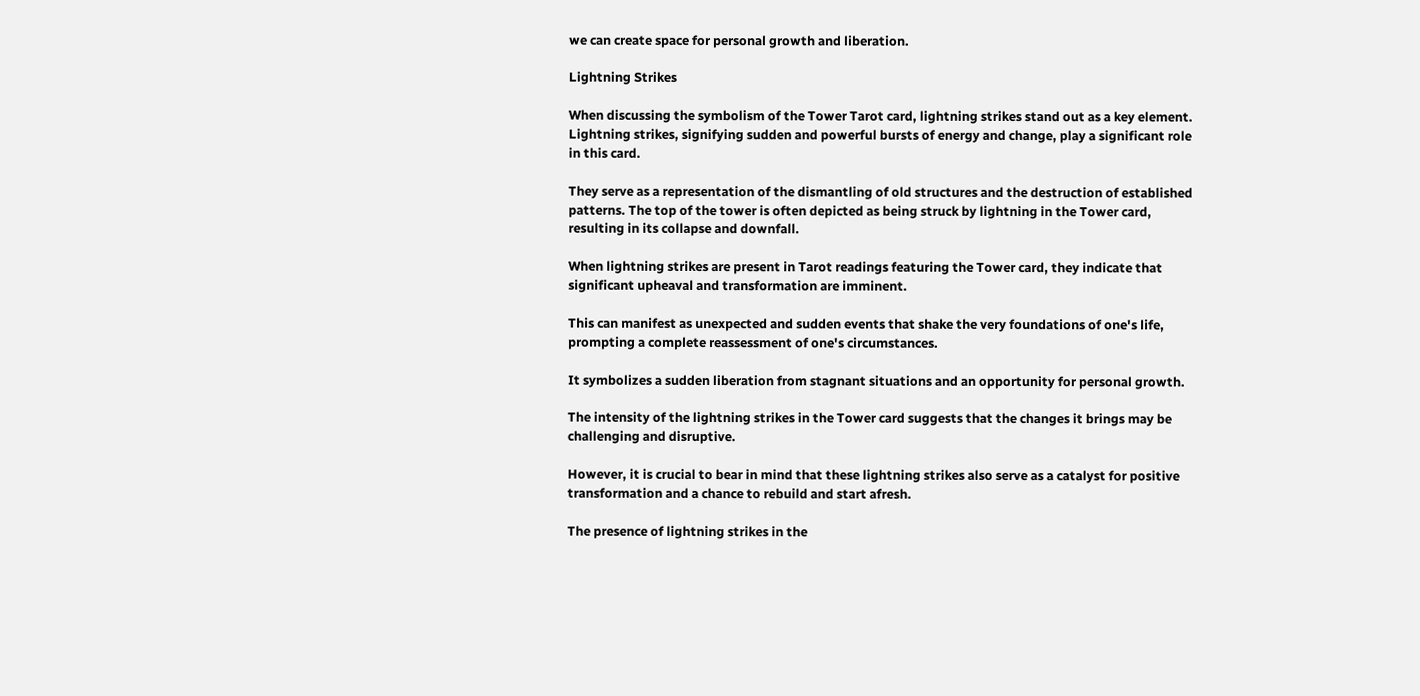we can create space for personal growth and liberation.

Lightning Strikes

When discussing the symbolism of the Tower Tarot card, lightning strikes stand out as a key element. Lightning strikes, signifying sudden and powerful bursts of energy and change, play a significant role in this card.

They serve as a representation of the dismantling of old structures and the destruction of established patterns. The top of the tower is often depicted as being struck by lightning in the Tower card, resulting in its collapse and downfall.

When lightning strikes are present in Tarot readings featuring the Tower card, they indicate that significant upheaval and transformation are imminent.

This can manifest as unexpected and sudden events that shake the very foundations of one's life, prompting a complete reassessment of one's circumstances.

It symbolizes a sudden liberation from stagnant situations and an opportunity for personal growth.

The intensity of the lightning strikes in the Tower card suggests that the changes it brings may be challenging and disruptive.

However, it is crucial to bear in mind that these lightning strikes also serve as a catalyst for positive transformation and a chance to rebuild and start afresh.

The presence of lightning strikes in the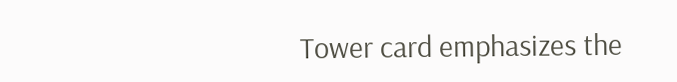Tower card emphasizes the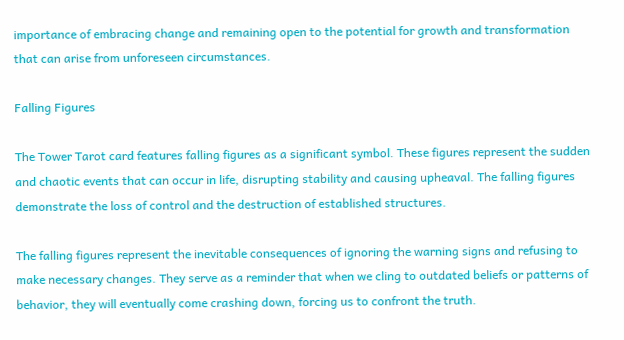importance of embracing change and remaining open to the potential for growth and transformation that can arise from unforeseen circumstances.

Falling Figures

The Tower Tarot card features falling figures as a significant symbol. These figures represent the sudden and chaotic events that can occur in life, disrupting stability and causing upheaval. The falling figures demonstrate the loss of control and the destruction of established structures.

The falling figures represent the inevitable consequences of ignoring the warning signs and refusing to make necessary changes. They serve as a reminder that when we cling to outdated beliefs or patterns of behavior, they will eventually come crashing down, forcing us to confront the truth.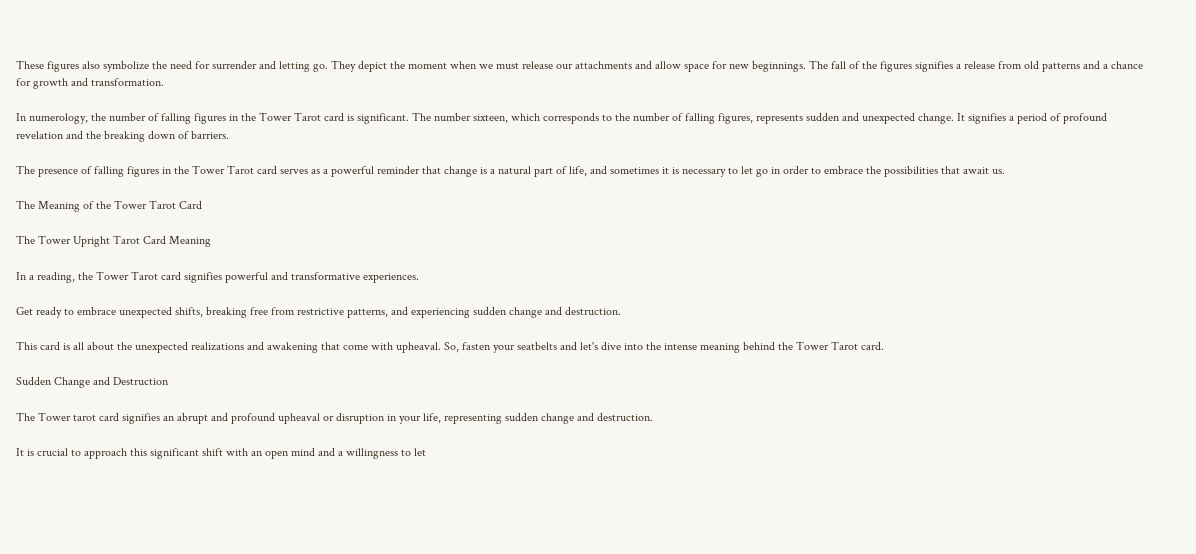These figures also symbolize the need for surrender and letting go. They depict the moment when we must release our attachments and allow space for new beginnings. The fall of the figures signifies a release from old patterns and a chance for growth and transformation.

In numerology, the number of falling figures in the Tower Tarot card is significant. The number sixteen, which corresponds to the number of falling figures, represents sudden and unexpected change. It signifies a period of profound revelation and the breaking down of barriers.

The presence of falling figures in the Tower Tarot card serves as a powerful reminder that change is a natural part of life, and sometimes it is necessary to let go in order to embrace the possibilities that await us.

The Meaning of the Tower Tarot Card

The Tower Upright Tarot Card Meaning

In a reading, the Tower Tarot card signifies powerful and transformative experiences.

Get ready to embrace unexpected shifts, breaking free from restrictive patterns, and experiencing sudden change and destruction.

This card is all about the unexpected realizations and awakening that come with upheaval. So, fasten your seatbelts and let's dive into the intense meaning behind the Tower Tarot card.

Sudden Change and Destruction

The Tower tarot card signifies an abrupt and profound upheaval or disruption in your life, representing sudden change and destruction.

It is crucial to approach this significant shift with an open mind and a willingness to let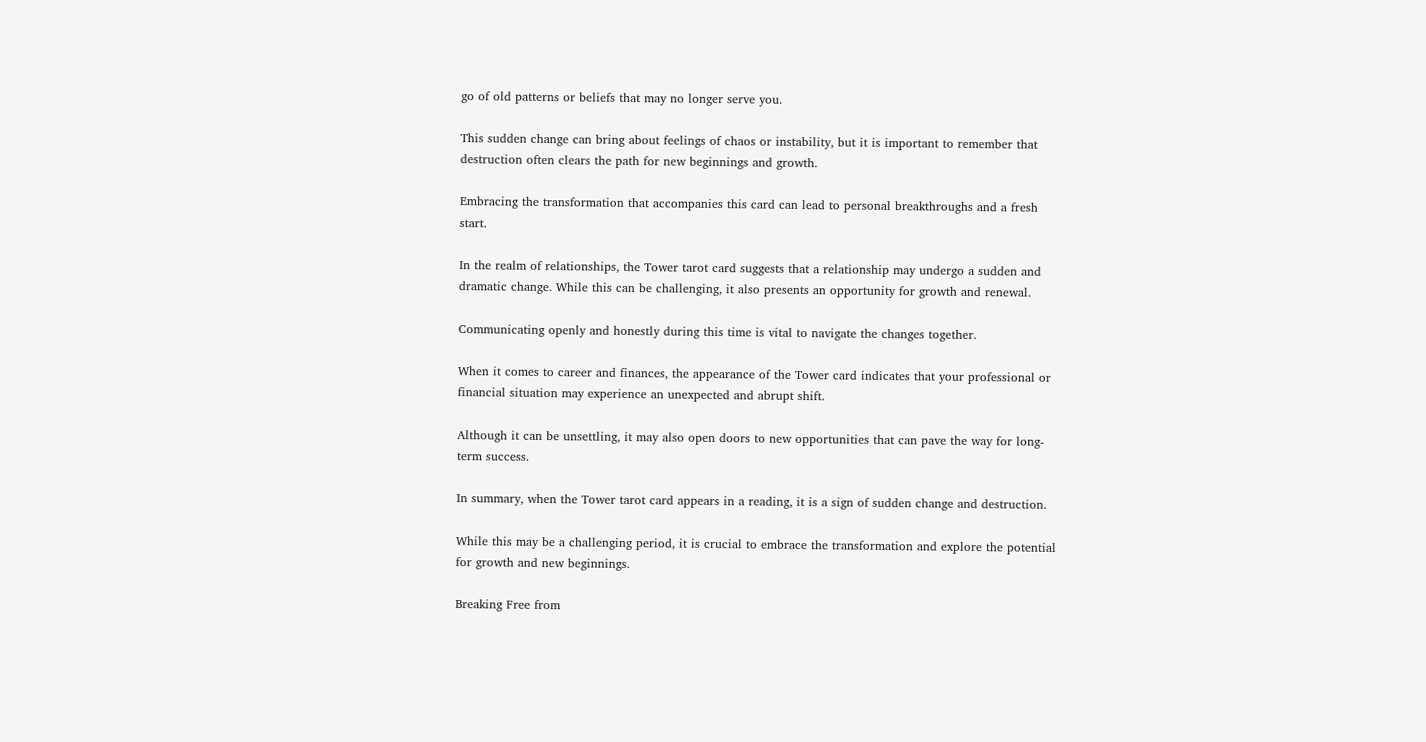go of old patterns or beliefs that may no longer serve you.

This sudden change can bring about feelings of chaos or instability, but it is important to remember that destruction often clears the path for new beginnings and growth.

Embracing the transformation that accompanies this card can lead to personal breakthroughs and a fresh start.

In the realm of relationships, the Tower tarot card suggests that a relationship may undergo a sudden and dramatic change. While this can be challenging, it also presents an opportunity for growth and renewal.

Communicating openly and honestly during this time is vital to navigate the changes together.

When it comes to career and finances, the appearance of the Tower card indicates that your professional or financial situation may experience an unexpected and abrupt shift.

Although it can be unsettling, it may also open doors to new opportunities that can pave the way for long-term success.

In summary, when the Tower tarot card appears in a reading, it is a sign of sudden change and destruction.

While this may be a challenging period, it is crucial to embrace the transformation and explore the potential for growth and new beginnings.

Breaking Free from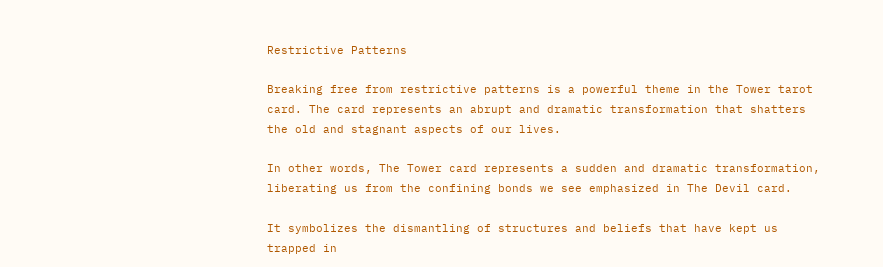Restrictive Patterns

Breaking free from restrictive patterns is a powerful theme in the Tower tarot card. The card represents an abrupt and dramatic transformation that shatters the old and stagnant aspects of our lives.

In other words, The Tower card represents a sudden and dramatic transformation, liberating us from the confining bonds we see emphasized in The Devil card.

It symbolizes the dismantling of structures and beliefs that have kept us trapped in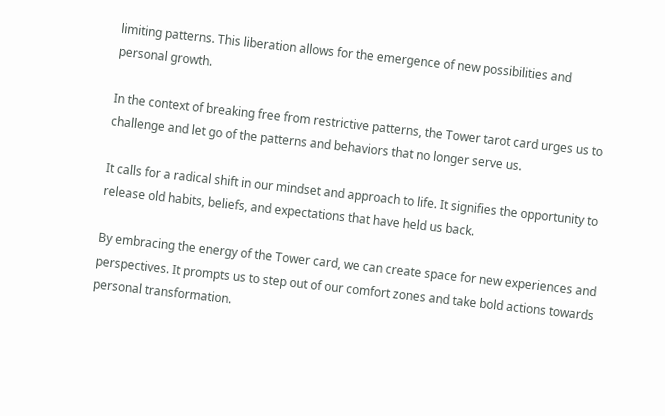limiting patterns. This liberation allows for the emergence of new possibilities and personal growth.

In the context of breaking free from restrictive patterns, the Tower tarot card urges us to challenge and let go of the patterns and behaviors that no longer serve us.

It calls for a radical shift in our mindset and approach to life. It signifies the opportunity to release old habits, beliefs, and expectations that have held us back.

By embracing the energy of the Tower card, we can create space for new experiences and perspectives. It prompts us to step out of our comfort zones and take bold actions towards personal transformation.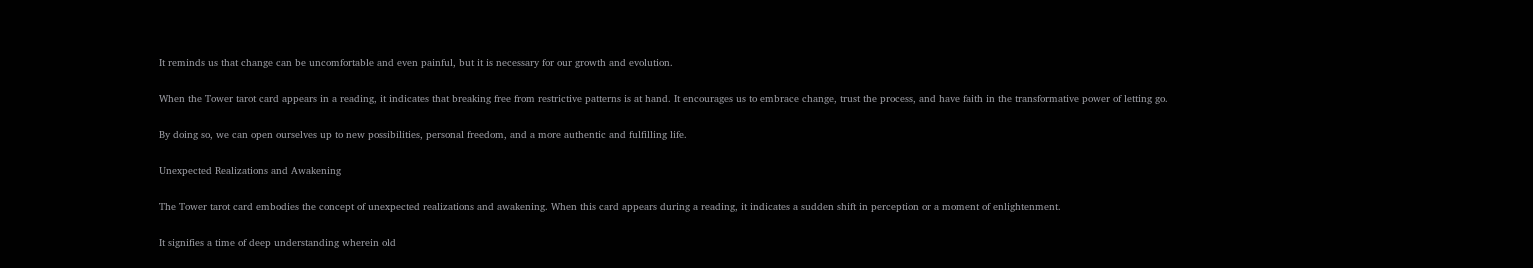It reminds us that change can be uncomfortable and even painful, but it is necessary for our growth and evolution.

When the Tower tarot card appears in a reading, it indicates that breaking free from restrictive patterns is at hand. It encourages us to embrace change, trust the process, and have faith in the transformative power of letting go.

By doing so, we can open ourselves up to new possibilities, personal freedom, and a more authentic and fulfilling life.

Unexpected Realizations and Awakening

The Tower tarot card embodies the concept of unexpected realizations and awakening. When this card appears during a reading, it indicates a sudden shift in perception or a moment of enlightenment.

It signifies a time of deep understanding wherein old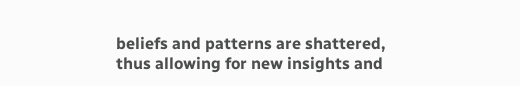beliefs and patterns are shattered, thus allowing for new insights and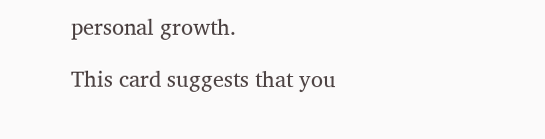personal growth.

This card suggests that you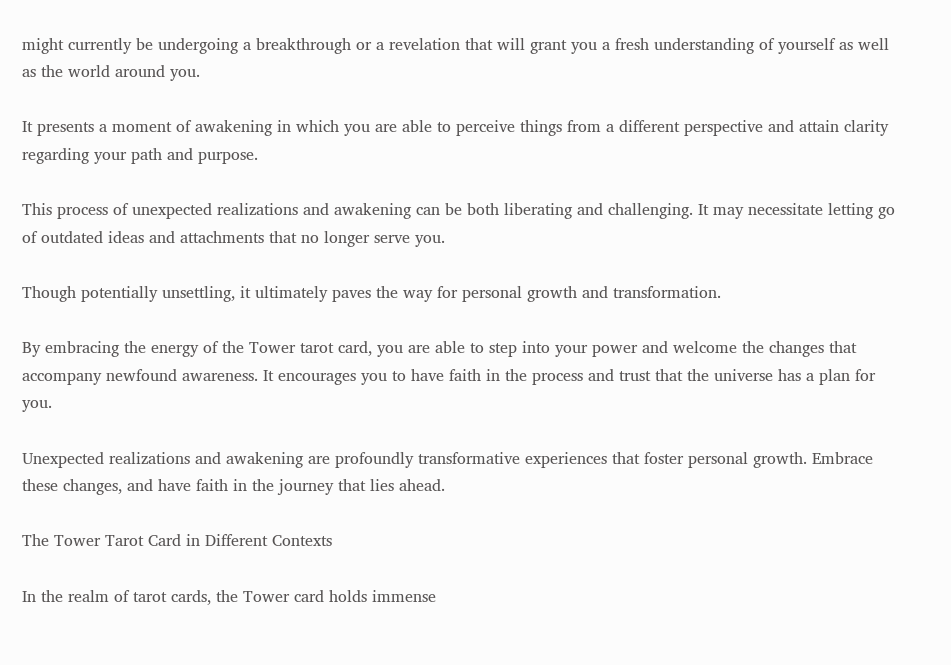might currently be undergoing a breakthrough or a revelation that will grant you a fresh understanding of yourself as well as the world around you.

It presents a moment of awakening in which you are able to perceive things from a different perspective and attain clarity regarding your path and purpose.

This process of unexpected realizations and awakening can be both liberating and challenging. It may necessitate letting go of outdated ideas and attachments that no longer serve you.

Though potentially unsettling, it ultimately paves the way for personal growth and transformation.

By embracing the energy of the Tower tarot card, you are able to step into your power and welcome the changes that accompany newfound awareness. It encourages you to have faith in the process and trust that the universe has a plan for you.

Unexpected realizations and awakening are profoundly transformative experiences that foster personal growth. Embrace these changes, and have faith in the journey that lies ahead.

The Tower Tarot Card in Different Contexts

In the realm of tarot cards, the Tower card holds immense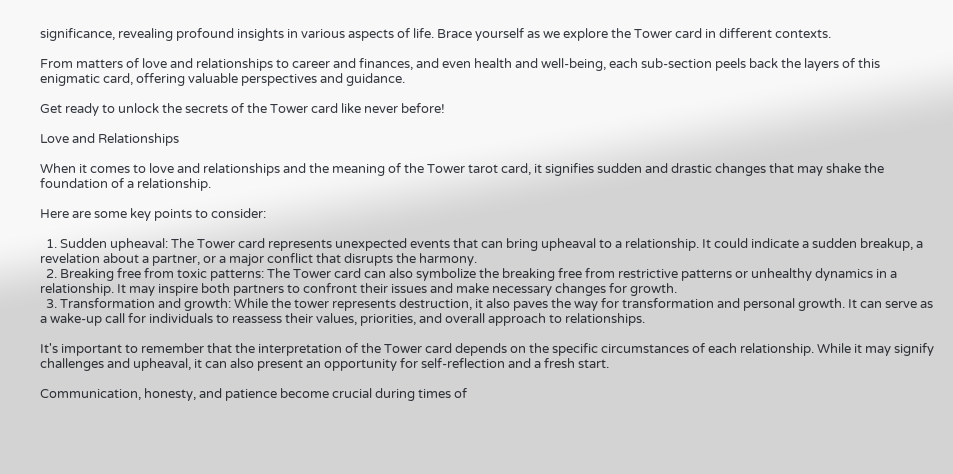significance, revealing profound insights in various aspects of life. Brace yourself as we explore the Tower card in different contexts.

From matters of love and relationships to career and finances, and even health and well-being, each sub-section peels back the layers of this enigmatic card, offering valuable perspectives and guidance.

Get ready to unlock the secrets of the Tower card like never before!

Love and Relationships

When it comes to love and relationships and the meaning of the Tower tarot card, it signifies sudden and drastic changes that may shake the foundation of a relationship.

Here are some key points to consider:

  1. Sudden upheaval: The Tower card represents unexpected events that can bring upheaval to a relationship. It could indicate a sudden breakup, a revelation about a partner, or a major conflict that disrupts the harmony.
  2. Breaking free from toxic patterns: The Tower card can also symbolize the breaking free from restrictive patterns or unhealthy dynamics in a relationship. It may inspire both partners to confront their issues and make necessary changes for growth.
  3. Transformation and growth: While the tower represents destruction, it also paves the way for transformation and personal growth. It can serve as a wake-up call for individuals to reassess their values, priorities, and overall approach to relationships.

It's important to remember that the interpretation of the Tower card depends on the specific circumstances of each relationship. While it may signify challenges and upheaval, it can also present an opportunity for self-reflection and a fresh start.

Communication, honesty, and patience become crucial during times of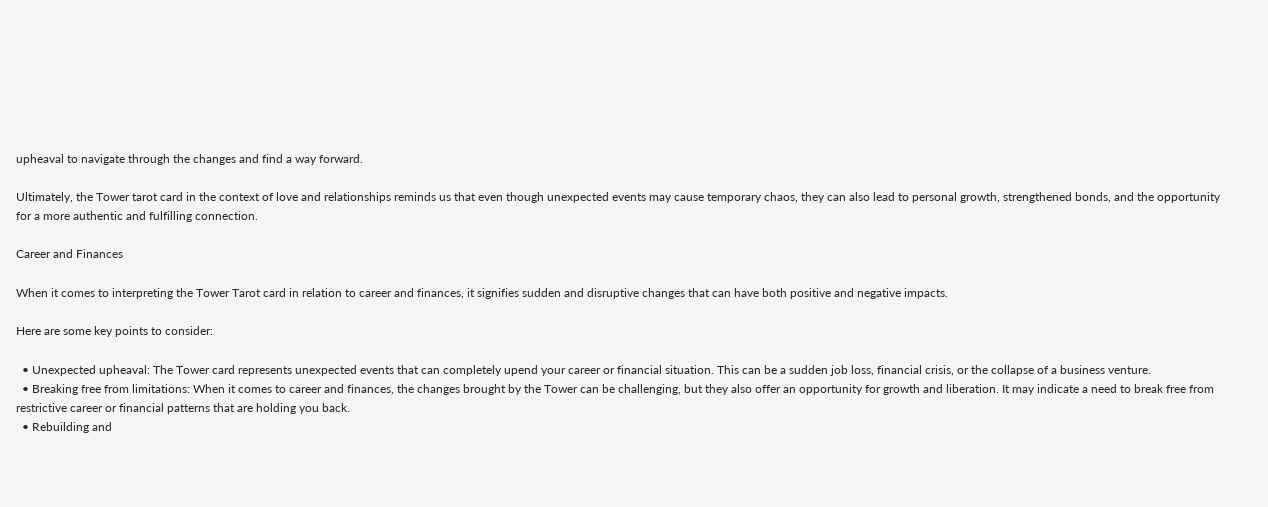upheaval to navigate through the changes and find a way forward.

Ultimately, the Tower tarot card in the context of love and relationships reminds us that even though unexpected events may cause temporary chaos, they can also lead to personal growth, strengthened bonds, and the opportunity for a more authentic and fulfilling connection.

Career and Finances

When it comes to interpreting the Tower Tarot card in relation to career and finances, it signifies sudden and disruptive changes that can have both positive and negative impacts.

Here are some key points to consider:

  • Unexpected upheaval: The Tower card represents unexpected events that can completely upend your career or financial situation. This can be a sudden job loss, financial crisis, or the collapse of a business venture.
  • Breaking free from limitations: When it comes to career and finances, the changes brought by the Tower can be challenging, but they also offer an opportunity for growth and liberation. It may indicate a need to break free from restrictive career or financial patterns that are holding you back.
  • Rebuilding and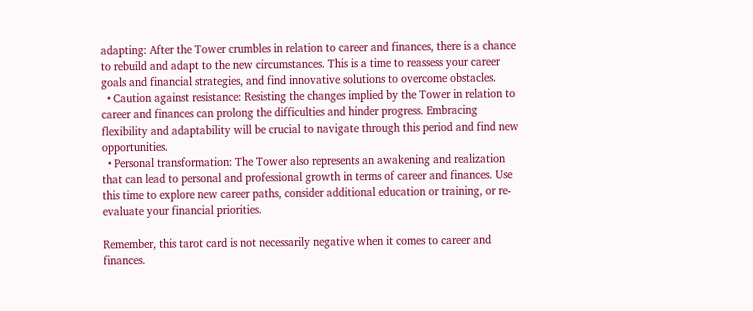adapting: After the Tower crumbles in relation to career and finances, there is a chance to rebuild and adapt to the new circumstances. This is a time to reassess your career goals and financial strategies, and find innovative solutions to overcome obstacles.
  • Caution against resistance: Resisting the changes implied by the Tower in relation to career and finances can prolong the difficulties and hinder progress. Embracing flexibility and adaptability will be crucial to navigate through this period and find new opportunities.
  • Personal transformation: The Tower also represents an awakening and realization that can lead to personal and professional growth in terms of career and finances. Use this time to explore new career paths, consider additional education or training, or re-evaluate your financial priorities.

Remember, this tarot card is not necessarily negative when it comes to career and finances.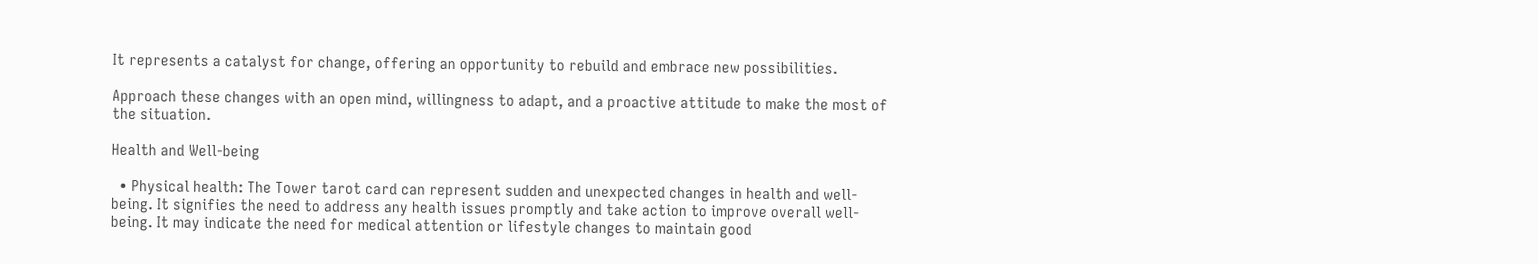It represents a catalyst for change, offering an opportunity to rebuild and embrace new possibilities.

Approach these changes with an open mind, willingness to adapt, and a proactive attitude to make the most of the situation.

Health and Well-being

  • Physical health: The Tower tarot card can represent sudden and unexpected changes in health and well-being. It signifies the need to address any health issues promptly and take action to improve overall well-being. It may indicate the need for medical attention or lifestyle changes to maintain good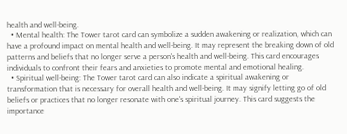health and well-being.
  • Mental health: The Tower tarot card can symbolize a sudden awakening or realization, which can have a profound impact on mental health and well-being. It may represent the breaking down of old patterns and beliefs that no longer serve a person's health and well-being. This card encourages individuals to confront their fears and anxieties to promote mental and emotional healing.
  • Spiritual well-being: The Tower tarot card can also indicate a spiritual awakening or transformation that is necessary for overall health and well-being. It may signify letting go of old beliefs or practices that no longer resonate with one's spiritual journey. This card suggests the importance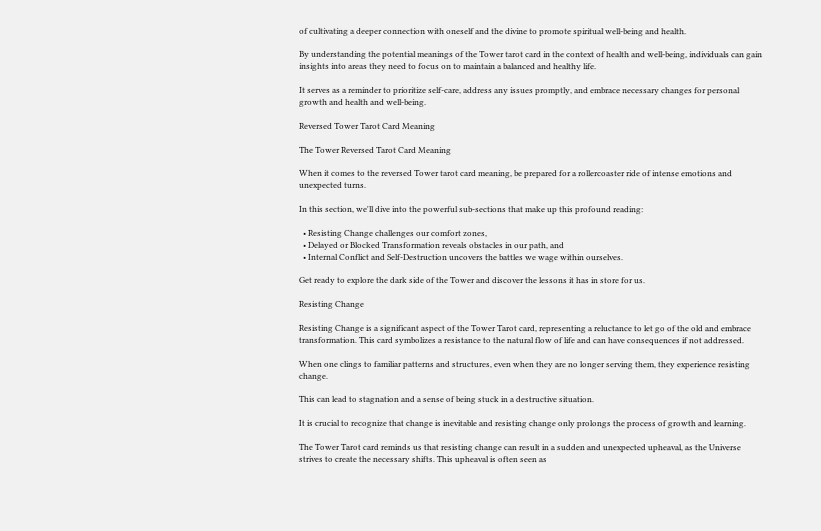of cultivating a deeper connection with oneself and the divine to promote spiritual well-being and health.

By understanding the potential meanings of the Tower tarot card in the context of health and well-being, individuals can gain insights into areas they need to focus on to maintain a balanced and healthy life.

It serves as a reminder to prioritize self-care, address any issues promptly, and embrace necessary changes for personal growth and health and well-being.

Reversed Tower Tarot Card Meaning

The Tower Reversed Tarot Card Meaning

When it comes to the reversed Tower tarot card meaning, be prepared for a rollercoaster ride of intense emotions and unexpected turns.

In this section, we'll dive into the powerful sub-sections that make up this profound reading:

  • Resisting Change challenges our comfort zones,
  • Delayed or Blocked Transformation reveals obstacles in our path, and
  • Internal Conflict and Self-Destruction uncovers the battles we wage within ourselves.

Get ready to explore the dark side of the Tower and discover the lessons it has in store for us.

Resisting Change

Resisting Change is a significant aspect of the Tower Tarot card, representing a reluctance to let go of the old and embrace transformation. This card symbolizes a resistance to the natural flow of life and can have consequences if not addressed.

When one clings to familiar patterns and structures, even when they are no longer serving them, they experience resisting change.

This can lead to stagnation and a sense of being stuck in a destructive situation.

It is crucial to recognize that change is inevitable and resisting change only prolongs the process of growth and learning.

The Tower Tarot card reminds us that resisting change can result in a sudden and unexpected upheaval, as the Universe strives to create the necessary shifts. This upheaval is often seen as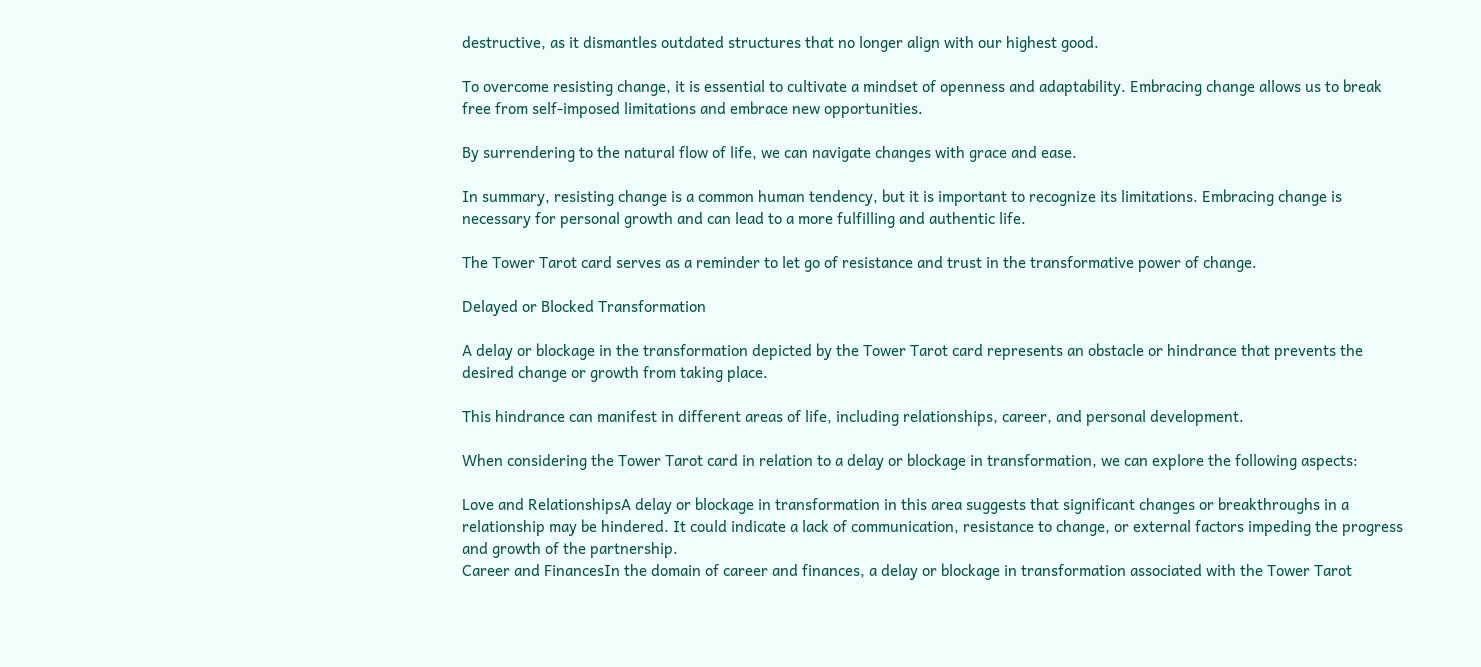destructive, as it dismantles outdated structures that no longer align with our highest good.

To overcome resisting change, it is essential to cultivate a mindset of openness and adaptability. Embracing change allows us to break free from self-imposed limitations and embrace new opportunities.

By surrendering to the natural flow of life, we can navigate changes with grace and ease.

In summary, resisting change is a common human tendency, but it is important to recognize its limitations. Embracing change is necessary for personal growth and can lead to a more fulfilling and authentic life.

The Tower Tarot card serves as a reminder to let go of resistance and trust in the transformative power of change.

Delayed or Blocked Transformation

A delay or blockage in the transformation depicted by the Tower Tarot card represents an obstacle or hindrance that prevents the desired change or growth from taking place.

This hindrance can manifest in different areas of life, including relationships, career, and personal development.

When considering the Tower Tarot card in relation to a delay or blockage in transformation, we can explore the following aspects:

Love and RelationshipsA delay or blockage in transformation in this area suggests that significant changes or breakthroughs in a relationship may be hindered. It could indicate a lack of communication, resistance to change, or external factors impeding the progress and growth of the partnership.
Career and FinancesIn the domain of career and finances, a delay or blockage in transformation associated with the Tower Tarot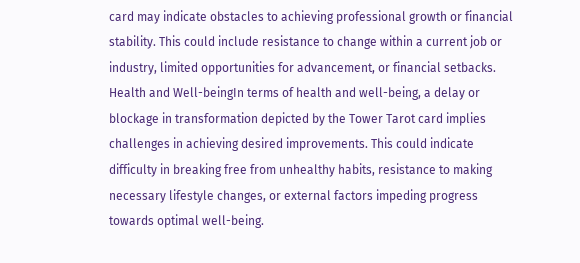card may indicate obstacles to achieving professional growth or financial stability. This could include resistance to change within a current job or industry, limited opportunities for advancement, or financial setbacks.
Health and Well-beingIn terms of health and well-being, a delay or blockage in transformation depicted by the Tower Tarot card implies challenges in achieving desired improvements. This could indicate difficulty in breaking free from unhealthy habits, resistance to making necessary lifestyle changes, or external factors impeding progress towards optimal well-being.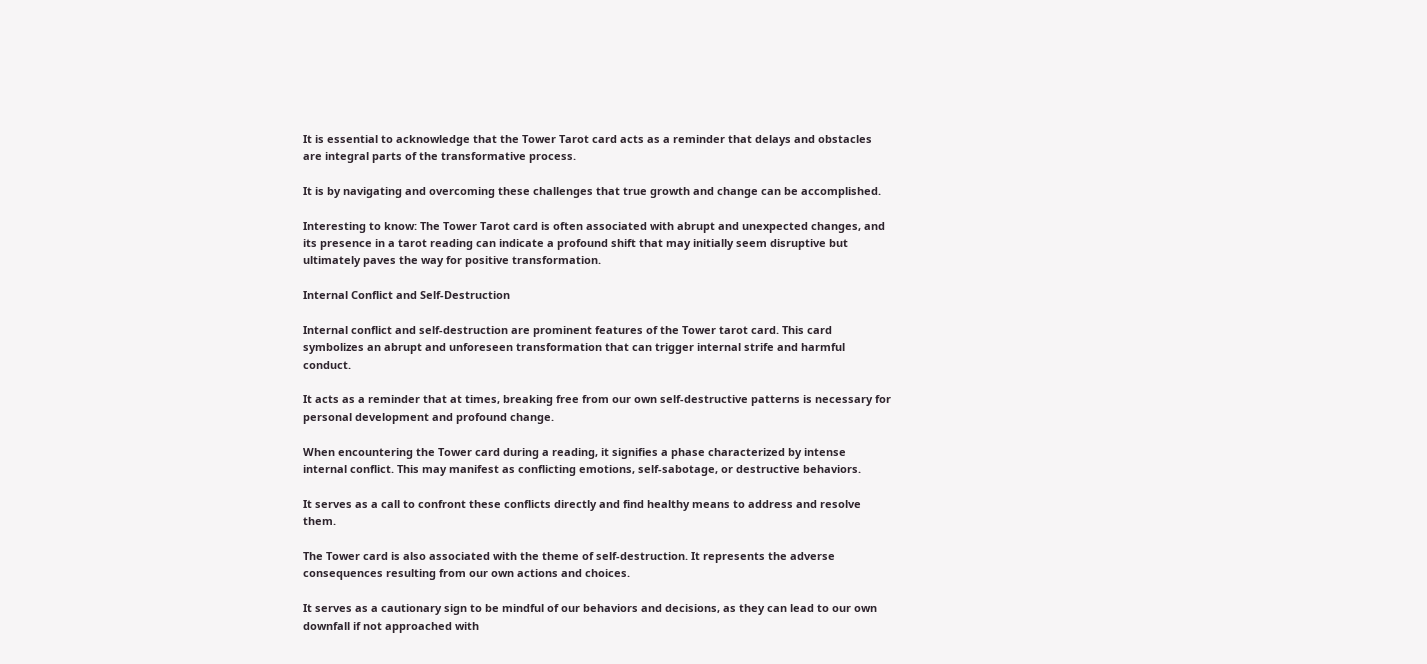It is essential to acknowledge that the Tower Tarot card acts as a reminder that delays and obstacles are integral parts of the transformative process.

It is by navigating and overcoming these challenges that true growth and change can be accomplished.

Interesting to know: The Tower Tarot card is often associated with abrupt and unexpected changes, and its presence in a tarot reading can indicate a profound shift that may initially seem disruptive but ultimately paves the way for positive transformation.

Internal Conflict and Self-Destruction

Internal conflict and self-destruction are prominent features of the Tower tarot card. This card symbolizes an abrupt and unforeseen transformation that can trigger internal strife and harmful conduct.

It acts as a reminder that at times, breaking free from our own self-destructive patterns is necessary for personal development and profound change.

When encountering the Tower card during a reading, it signifies a phase characterized by intense internal conflict. This may manifest as conflicting emotions, self-sabotage, or destructive behaviors.

It serves as a call to confront these conflicts directly and find healthy means to address and resolve them.

The Tower card is also associated with the theme of self-destruction. It represents the adverse consequences resulting from our own actions and choices.

It serves as a cautionary sign to be mindful of our behaviors and decisions, as they can lead to our own downfall if not approached with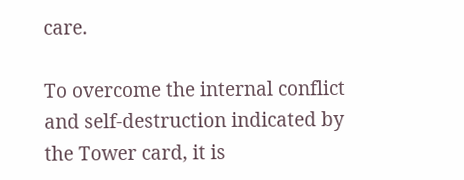care.

To overcome the internal conflict and self-destruction indicated by the Tower card, it is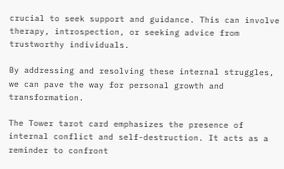crucial to seek support and guidance. This can involve therapy, introspection, or seeking advice from trustworthy individuals.

By addressing and resolving these internal struggles, we can pave the way for personal growth and transformation.

The Tower tarot card emphasizes the presence of internal conflict and self-destruction. It acts as a reminder to confront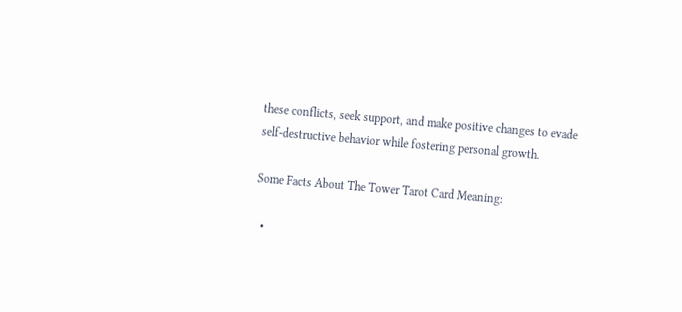these conflicts, seek support, and make positive changes to evade self-destructive behavior while fostering personal growth.

Some Facts About The Tower Tarot Card Meaning:

  •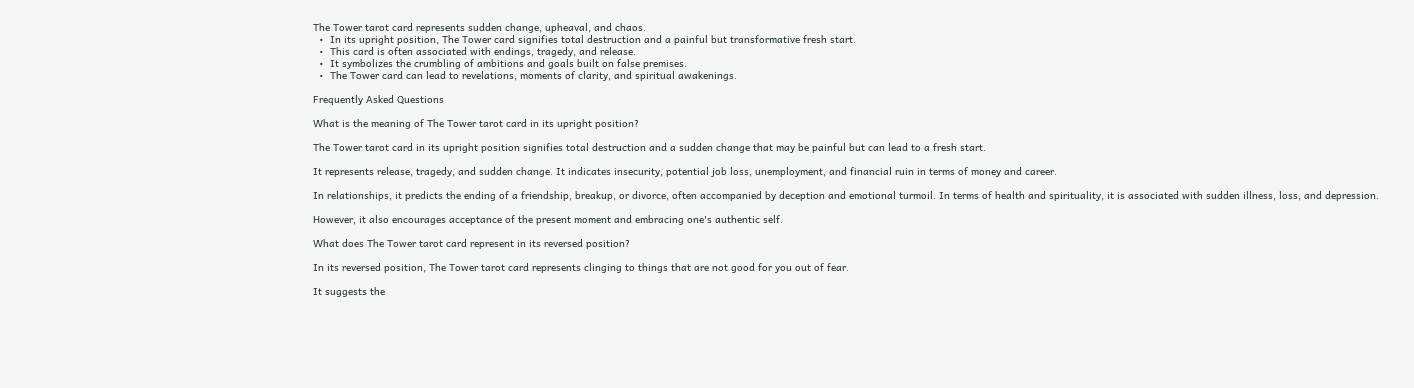The Tower tarot card represents sudden change, upheaval, and chaos.
  •  In its upright position, The Tower card signifies total destruction and a painful but transformative fresh start.
  •  This card is often associated with endings, tragedy, and release.
  •  It symbolizes the crumbling of ambitions and goals built on false premises.
  •  The Tower card can lead to revelations, moments of clarity, and spiritual awakenings.

Frequently Asked Questions

What is the meaning of The Tower tarot card in its upright position?

The Tower tarot card in its upright position signifies total destruction and a sudden change that may be painful but can lead to a fresh start.

It represents release, tragedy, and sudden change. It indicates insecurity, potential job loss, unemployment, and financial ruin in terms of money and career.

In relationships, it predicts the ending of a friendship, breakup, or divorce, often accompanied by deception and emotional turmoil. In terms of health and spirituality, it is associated with sudden illness, loss, and depression.

However, it also encourages acceptance of the present moment and embracing one's authentic self.

What does The Tower tarot card represent in its reversed position?

In its reversed position, The Tower tarot card represents clinging to things that are not good for you out of fear.

It suggests the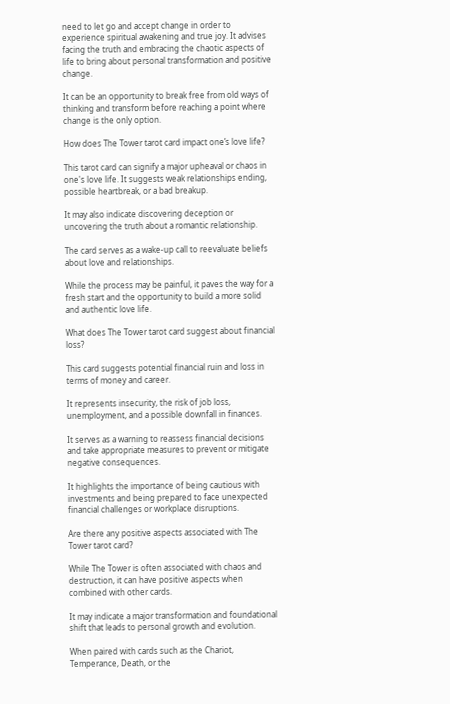need to let go and accept change in order to experience spiritual awakening and true joy. It advises facing the truth and embracing the chaotic aspects of life to bring about personal transformation and positive change.

It can be an opportunity to break free from old ways of thinking and transform before reaching a point where change is the only option.

How does The Tower tarot card impact one’s love life?

This tarot card can signify a major upheaval or chaos in one's love life. It suggests weak relationships ending, possible heartbreak, or a bad breakup.

It may also indicate discovering deception or uncovering the truth about a romantic relationship.

The card serves as a wake-up call to reevaluate beliefs about love and relationships.

While the process may be painful, it paves the way for a fresh start and the opportunity to build a more solid and authentic love life.

What does The Tower tarot card suggest about financial loss?

This card suggests potential financial ruin and loss in terms of money and career.

It represents insecurity, the risk of job loss, unemployment, and a possible downfall in finances.

It serves as a warning to reassess financial decisions and take appropriate measures to prevent or mitigate negative consequences.

It highlights the importance of being cautious with investments and being prepared to face unexpected financial challenges or workplace disruptions.

Are there any positive aspects associated with The Tower tarot card?

While The Tower is often associated with chaos and destruction, it can have positive aspects when combined with other cards.

It may indicate a major transformation and foundational shift that leads to personal growth and evolution.

When paired with cards such as the Chariot, Temperance, Death, or the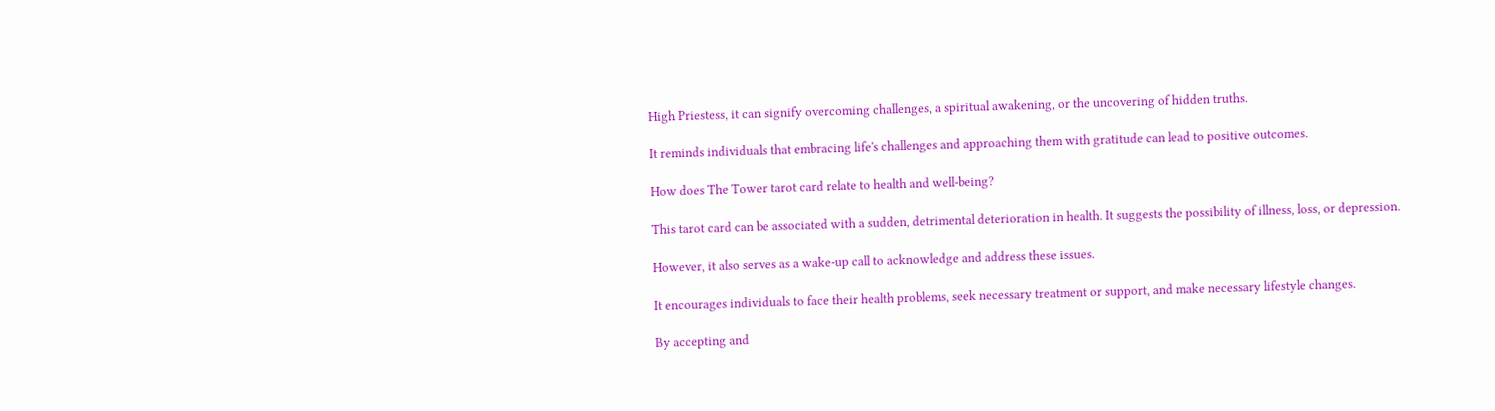High Priestess, it can signify overcoming challenges, a spiritual awakening, or the uncovering of hidden truths.

It reminds individuals that embracing life's challenges and approaching them with gratitude can lead to positive outcomes.

How does The Tower tarot card relate to health and well-being?

This tarot card can be associated with a sudden, detrimental deterioration in health. It suggests the possibility of illness, loss, or depression.

However, it also serves as a wake-up call to acknowledge and address these issues.

It encourages individuals to face their health problems, seek necessary treatment or support, and make necessary lifestyle changes.

By accepting and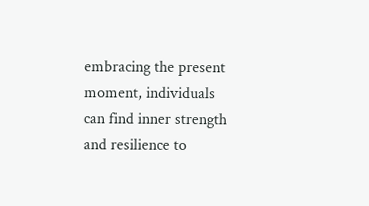embracing the present moment, individuals can find inner strength and resilience to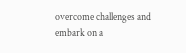overcome challenges and embark on a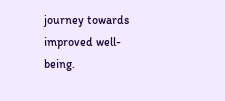journey towards improved well-being.